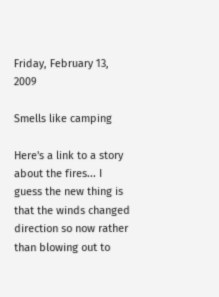Friday, February 13, 2009

Smells like camping

Here's a link to a story about the fires... I guess the new thing is that the winds changed direction so now rather than blowing out to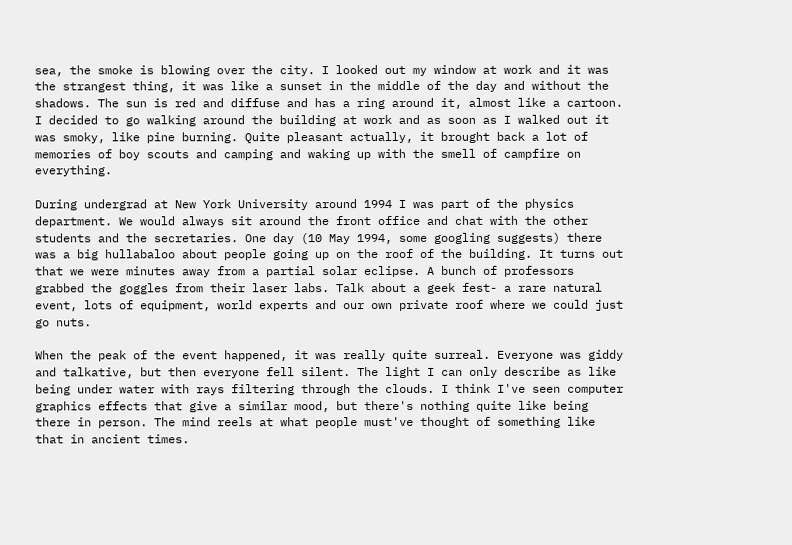sea, the smoke is blowing over the city. I looked out my window at work and it was the strangest thing, it was like a sunset in the middle of the day and without the shadows. The sun is red and diffuse and has a ring around it, almost like a cartoon. I decided to go walking around the building at work and as soon as I walked out it was smoky, like pine burning. Quite pleasant actually, it brought back a lot of memories of boy scouts and camping and waking up with the smell of campfire on everything.

During undergrad at New York University around 1994 I was part of the physics department. We would always sit around the front office and chat with the other students and the secretaries. One day (10 May 1994, some googling suggests) there was a big hullabaloo about people going up on the roof of the building. It turns out that we were minutes away from a partial solar eclipse. A bunch of professors grabbed the goggles from their laser labs. Talk about a geek fest- a rare natural event, lots of equipment, world experts and our own private roof where we could just go nuts.

When the peak of the event happened, it was really quite surreal. Everyone was giddy and talkative, but then everyone fell silent. The light I can only describe as like being under water with rays filtering through the clouds. I think I've seen computer graphics effects that give a similar mood, but there's nothing quite like being there in person. The mind reels at what people must've thought of something like that in ancient times.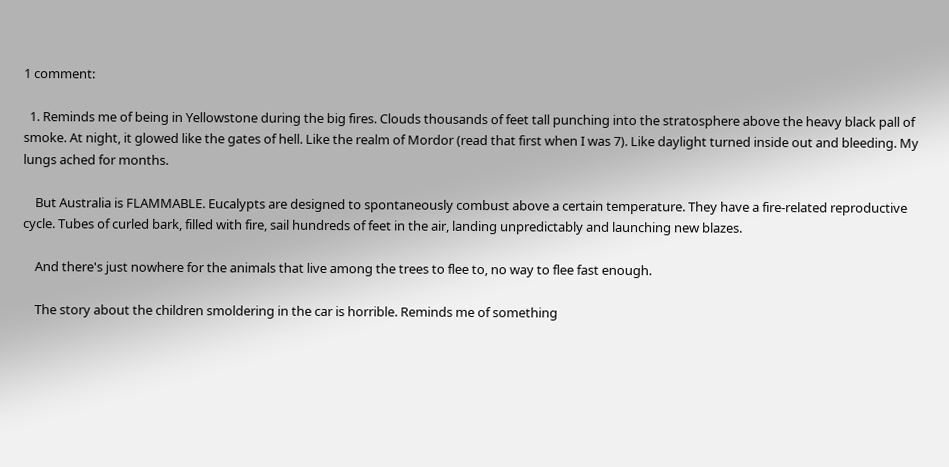1 comment:

  1. Reminds me of being in Yellowstone during the big fires. Clouds thousands of feet tall punching into the stratosphere above the heavy black pall of smoke. At night, it glowed like the gates of hell. Like the realm of Mordor (read that first when I was 7). Like daylight turned inside out and bleeding. My lungs ached for months.

    But Australia is FLAMMABLE. Eucalypts are designed to spontaneously combust above a certain temperature. They have a fire-related reproductive cycle. Tubes of curled bark, filled with fire, sail hundreds of feet in the air, landing unpredictably and launching new blazes.

    And there's just nowhere for the animals that live among the trees to flee to, no way to flee fast enough.

    The story about the children smoldering in the car is horrible. Reminds me of something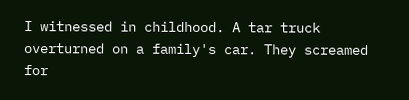I witnessed in childhood. A tar truck overturned on a family's car. They screamed for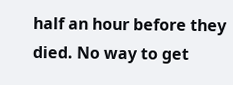half an hour before they died. No way to get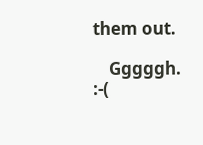them out.

    Gggggh. :-(